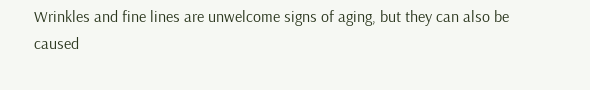Wrinkles and fine lines are unwelcome signs of aging, but they can also be caused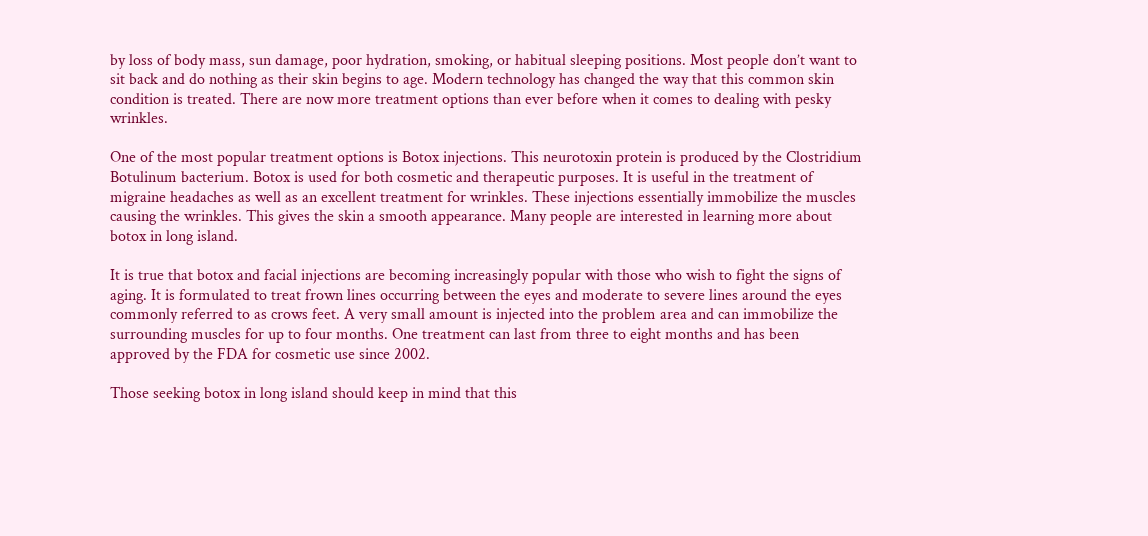by loss of body mass, sun damage, poor hydration, smoking, or habitual sleeping positions. Most people don’t want to sit back and do nothing as their skin begins to age. Modern technology has changed the way that this common skin condition is treated. There are now more treatment options than ever before when it comes to dealing with pesky wrinkles.

One of the most popular treatment options is Botox injections. This neurotoxin protein is produced by the Clostridium Botulinum bacterium. Botox is used for both cosmetic and therapeutic purposes. It is useful in the treatment of migraine headaches as well as an excellent treatment for wrinkles. These injections essentially immobilize the muscles causing the wrinkles. This gives the skin a smooth appearance. Many people are interested in learning more about botox in long island.

It is true that botox and facial injections are becoming increasingly popular with those who wish to fight the signs of aging. It is formulated to treat frown lines occurring between the eyes and moderate to severe lines around the eyes commonly referred to as crows feet. A very small amount is injected into the problem area and can immobilize the surrounding muscles for up to four months. One treatment can last from three to eight months and has been approved by the FDA for cosmetic use since 2002.

Those seeking botox in long island should keep in mind that this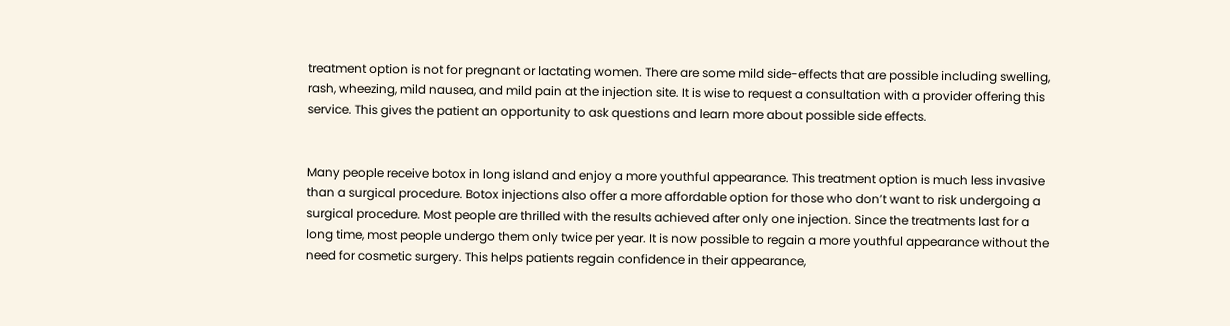treatment option is not for pregnant or lactating women. There are some mild side-effects that are possible including swelling, rash, wheezing, mild nausea, and mild pain at the injection site. It is wise to request a consultation with a provider offering this service. This gives the patient an opportunity to ask questions and learn more about possible side effects.


Many people receive botox in long island and enjoy a more youthful appearance. This treatment option is much less invasive than a surgical procedure. Botox injections also offer a more affordable option for those who don’t want to risk undergoing a surgical procedure. Most people are thrilled with the results achieved after only one injection. Since the treatments last for a long time, most people undergo them only twice per year. It is now possible to regain a more youthful appearance without the need for cosmetic surgery. This helps patients regain confidence in their appearance,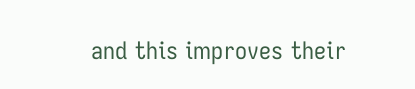and this improves their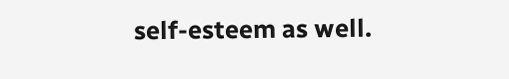self-esteem as well.